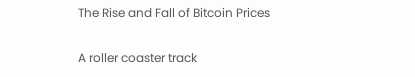The Rise and Fall of Bitcoin Prices

A roller coaster track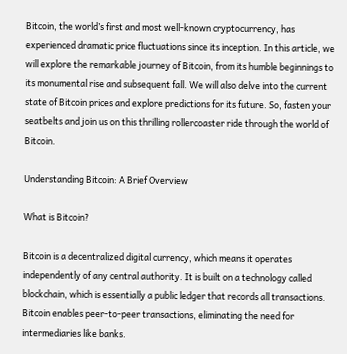Bitcoin, the world’s first and most well-known cryptocurrency, has experienced dramatic price fluctuations since its inception. In this article, we will explore the remarkable journey of Bitcoin, from its humble beginnings to its monumental rise and subsequent fall. We will also delve into the current state of Bitcoin prices and explore predictions for its future. So, fasten your seatbelts and join us on this thrilling rollercoaster ride through the world of Bitcoin.

Understanding Bitcoin: A Brief Overview

What is Bitcoin?

Bitcoin is a decentralized digital currency, which means it operates independently of any central authority. It is built on a technology called blockchain, which is essentially a public ledger that records all transactions. Bitcoin enables peer-to-peer transactions, eliminating the need for intermediaries like banks.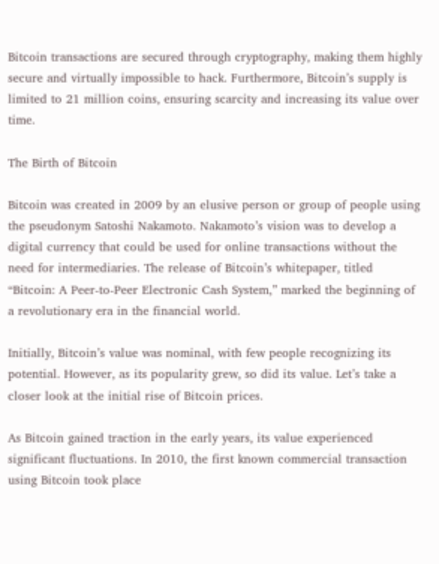Bitcoin transactions are secured through cryptography, making them highly secure and virtually impossible to hack. Furthermore, Bitcoin’s supply is limited to 21 million coins, ensuring scarcity and increasing its value over time.

The Birth of Bitcoin

Bitcoin was created in 2009 by an elusive person or group of people using the pseudonym Satoshi Nakamoto. Nakamoto’s vision was to develop a digital currency that could be used for online transactions without the need for intermediaries. The release of Bitcoin’s whitepaper, titled “Bitcoin: A Peer-to-Peer Electronic Cash System,” marked the beginning of a revolutionary era in the financial world.

Initially, Bitcoin’s value was nominal, with few people recognizing its potential. However, as its popularity grew, so did its value. Let’s take a closer look at the initial rise of Bitcoin prices.

As Bitcoin gained traction in the early years, its value experienced significant fluctuations. In 2010, the first known commercial transaction using Bitcoin took place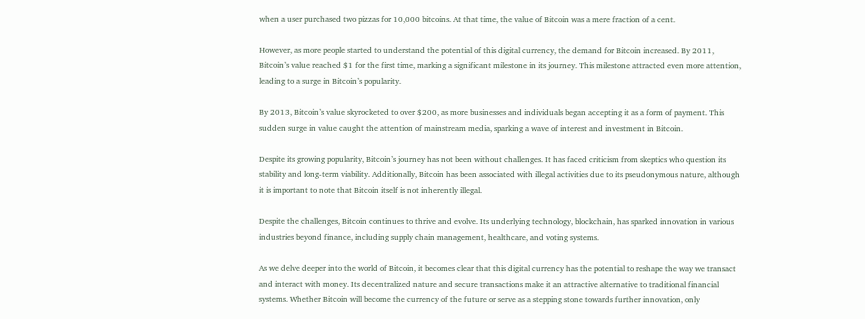when a user purchased two pizzas for 10,000 bitcoins. At that time, the value of Bitcoin was a mere fraction of a cent.

However, as more people started to understand the potential of this digital currency, the demand for Bitcoin increased. By 2011, Bitcoin’s value reached $1 for the first time, marking a significant milestone in its journey. This milestone attracted even more attention, leading to a surge in Bitcoin’s popularity.

By 2013, Bitcoin’s value skyrocketed to over $200, as more businesses and individuals began accepting it as a form of payment. This sudden surge in value caught the attention of mainstream media, sparking a wave of interest and investment in Bitcoin.

Despite its growing popularity, Bitcoin’s journey has not been without challenges. It has faced criticism from skeptics who question its stability and long-term viability. Additionally, Bitcoin has been associated with illegal activities due to its pseudonymous nature, although it is important to note that Bitcoin itself is not inherently illegal.

Despite the challenges, Bitcoin continues to thrive and evolve. Its underlying technology, blockchain, has sparked innovation in various industries beyond finance, including supply chain management, healthcare, and voting systems.

As we delve deeper into the world of Bitcoin, it becomes clear that this digital currency has the potential to reshape the way we transact and interact with money. Its decentralized nature and secure transactions make it an attractive alternative to traditional financial systems. Whether Bitcoin will become the currency of the future or serve as a stepping stone towards further innovation, only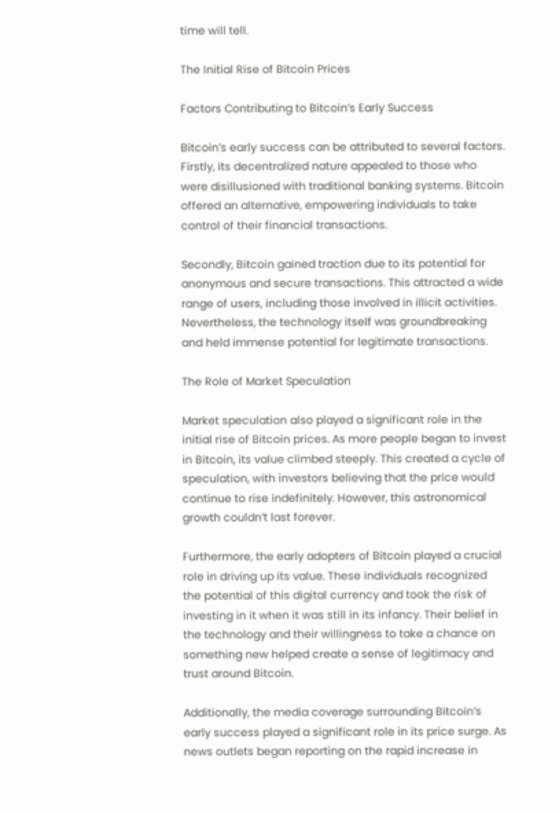time will tell.

The Initial Rise of Bitcoin Prices

Factors Contributing to Bitcoin’s Early Success

Bitcoin’s early success can be attributed to several factors. Firstly, its decentralized nature appealed to those who were disillusioned with traditional banking systems. Bitcoin offered an alternative, empowering individuals to take control of their financial transactions.

Secondly, Bitcoin gained traction due to its potential for anonymous and secure transactions. This attracted a wide range of users, including those involved in illicit activities. Nevertheless, the technology itself was groundbreaking and held immense potential for legitimate transactions.

The Role of Market Speculation

Market speculation also played a significant role in the initial rise of Bitcoin prices. As more people began to invest in Bitcoin, its value climbed steeply. This created a cycle of speculation, with investors believing that the price would continue to rise indefinitely. However, this astronomical growth couldn’t last forever.

Furthermore, the early adopters of Bitcoin played a crucial role in driving up its value. These individuals recognized the potential of this digital currency and took the risk of investing in it when it was still in its infancy. Their belief in the technology and their willingness to take a chance on something new helped create a sense of legitimacy and trust around Bitcoin.

Additionally, the media coverage surrounding Bitcoin’s early success played a significant role in its price surge. As news outlets began reporting on the rapid increase in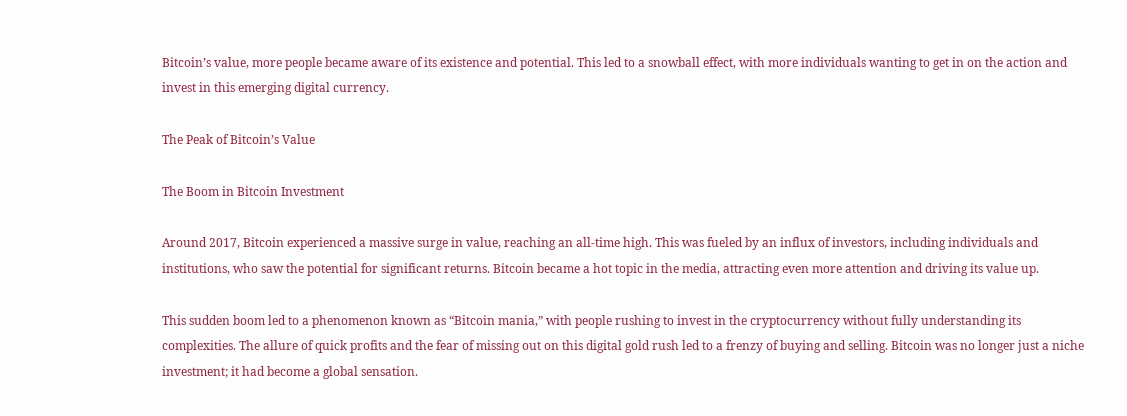Bitcoin’s value, more people became aware of its existence and potential. This led to a snowball effect, with more individuals wanting to get in on the action and invest in this emerging digital currency.

The Peak of Bitcoin’s Value

The Boom in Bitcoin Investment

Around 2017, Bitcoin experienced a massive surge in value, reaching an all-time high. This was fueled by an influx of investors, including individuals and institutions, who saw the potential for significant returns. Bitcoin became a hot topic in the media, attracting even more attention and driving its value up.

This sudden boom led to a phenomenon known as “Bitcoin mania,” with people rushing to invest in the cryptocurrency without fully understanding its complexities. The allure of quick profits and the fear of missing out on this digital gold rush led to a frenzy of buying and selling. Bitcoin was no longer just a niche investment; it had become a global sensation.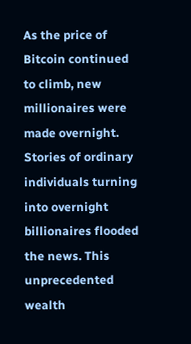As the price of Bitcoin continued to climb, new millionaires were made overnight. Stories of ordinary individuals turning into overnight billionaires flooded the news. This unprecedented wealth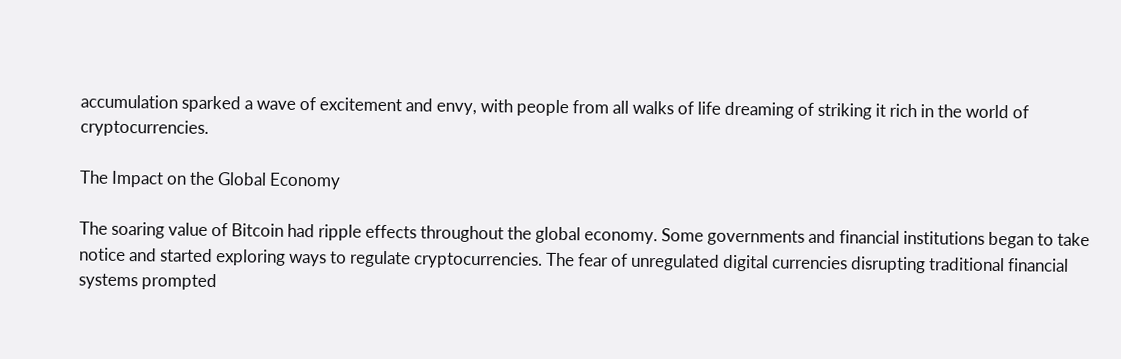accumulation sparked a wave of excitement and envy, with people from all walks of life dreaming of striking it rich in the world of cryptocurrencies.

The Impact on the Global Economy

The soaring value of Bitcoin had ripple effects throughout the global economy. Some governments and financial institutions began to take notice and started exploring ways to regulate cryptocurrencies. The fear of unregulated digital currencies disrupting traditional financial systems prompted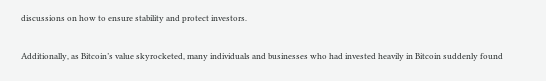discussions on how to ensure stability and protect investors.

Additionally, as Bitcoin’s value skyrocketed, many individuals and businesses who had invested heavily in Bitcoin suddenly found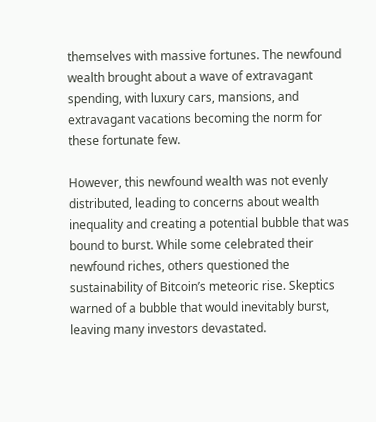themselves with massive fortunes. The newfound wealth brought about a wave of extravagant spending, with luxury cars, mansions, and extravagant vacations becoming the norm for these fortunate few.

However, this newfound wealth was not evenly distributed, leading to concerns about wealth inequality and creating a potential bubble that was bound to burst. While some celebrated their newfound riches, others questioned the sustainability of Bitcoin’s meteoric rise. Skeptics warned of a bubble that would inevitably burst, leaving many investors devastated.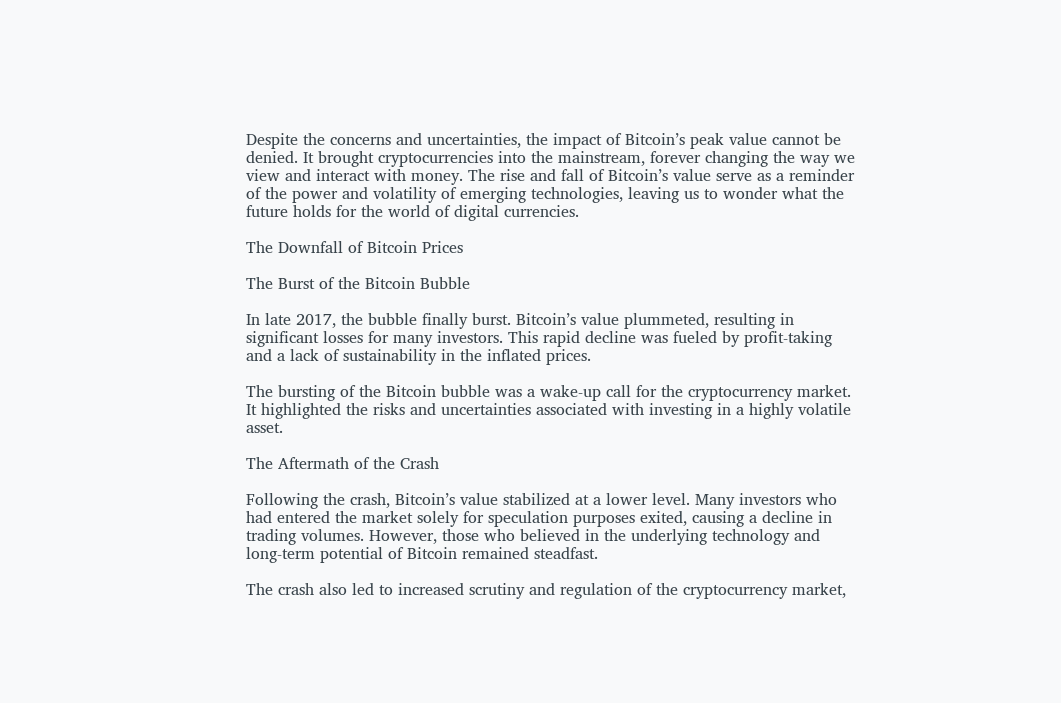Despite the concerns and uncertainties, the impact of Bitcoin’s peak value cannot be denied. It brought cryptocurrencies into the mainstream, forever changing the way we view and interact with money. The rise and fall of Bitcoin’s value serve as a reminder of the power and volatility of emerging technologies, leaving us to wonder what the future holds for the world of digital currencies.

The Downfall of Bitcoin Prices

The Burst of the Bitcoin Bubble

In late 2017, the bubble finally burst. Bitcoin’s value plummeted, resulting in significant losses for many investors. This rapid decline was fueled by profit-taking and a lack of sustainability in the inflated prices.

The bursting of the Bitcoin bubble was a wake-up call for the cryptocurrency market. It highlighted the risks and uncertainties associated with investing in a highly volatile asset.

The Aftermath of the Crash

Following the crash, Bitcoin’s value stabilized at a lower level. Many investors who had entered the market solely for speculation purposes exited, causing a decline in trading volumes. However, those who believed in the underlying technology and long-term potential of Bitcoin remained steadfast.

The crash also led to increased scrutiny and regulation of the cryptocurrency market,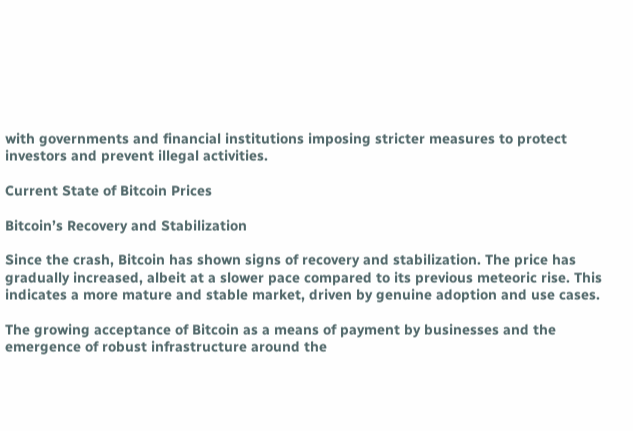with governments and financial institutions imposing stricter measures to protect investors and prevent illegal activities.

Current State of Bitcoin Prices

Bitcoin’s Recovery and Stabilization

Since the crash, Bitcoin has shown signs of recovery and stabilization. The price has gradually increased, albeit at a slower pace compared to its previous meteoric rise. This indicates a more mature and stable market, driven by genuine adoption and use cases.

The growing acceptance of Bitcoin as a means of payment by businesses and the emergence of robust infrastructure around the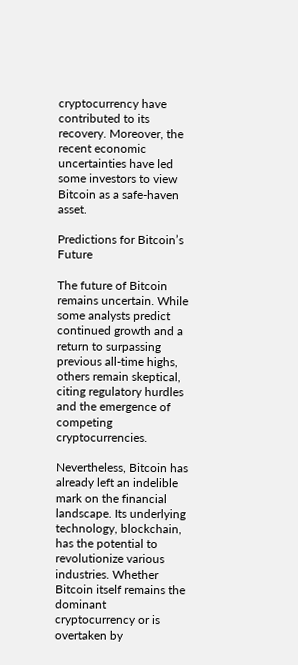cryptocurrency have contributed to its recovery. Moreover, the recent economic uncertainties have led some investors to view Bitcoin as a safe-haven asset.

Predictions for Bitcoin’s Future

The future of Bitcoin remains uncertain. While some analysts predict continued growth and a return to surpassing previous all-time highs, others remain skeptical, citing regulatory hurdles and the emergence of competing cryptocurrencies.

Nevertheless, Bitcoin has already left an indelible mark on the financial landscape. Its underlying technology, blockchain, has the potential to revolutionize various industries. Whether Bitcoin itself remains the dominant cryptocurrency or is overtaken by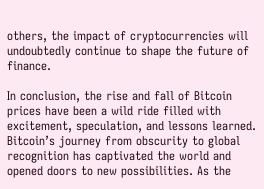others, the impact of cryptocurrencies will undoubtedly continue to shape the future of finance.

In conclusion, the rise and fall of Bitcoin prices have been a wild ride filled with excitement, speculation, and lessons learned. Bitcoin’s journey from obscurity to global recognition has captivated the world and opened doors to new possibilities. As the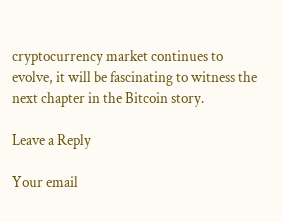cryptocurrency market continues to evolve, it will be fascinating to witness the next chapter in the Bitcoin story.

Leave a Reply

Your email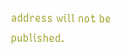address will not be published.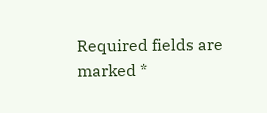Required fields are marked *